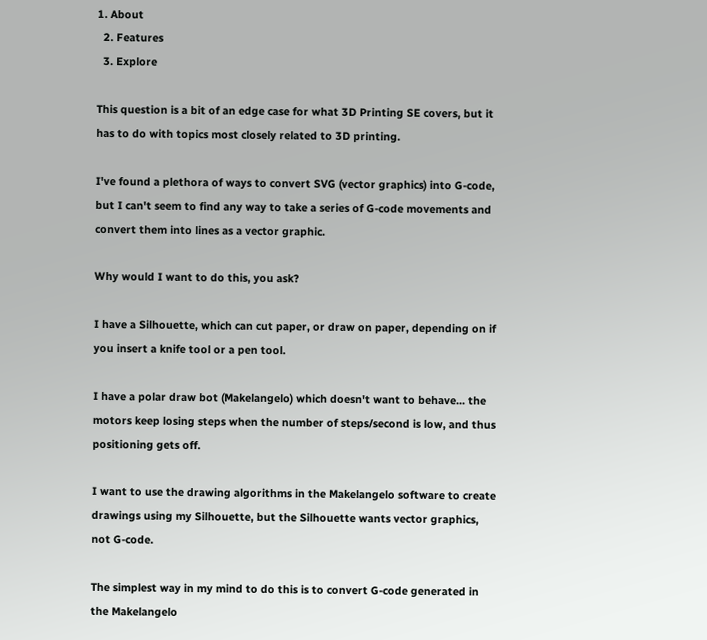1. About
  2. Features
  3. Explore

This question is a bit of an edge case for what 3D Printing SE covers, but it has to do with topics most closely related to 3D printing.

I've found a plethora of ways to convert SVG (vector graphics) into G-code, but I can't seem to find any way to take a series of G-code movements and convert them into lines as a vector graphic.

Why would I want to do this, you ask?

I have a Silhouette, which can cut paper, or draw on paper, depending on if you insert a knife tool or a pen tool.

I have a polar draw bot (Makelangelo) which doesn't want to behave... the motors keep losing steps when the number of steps/second is low, and thus positioning gets off.

I want to use the drawing algorithms in the Makelangelo software to create drawings using my Silhouette, but the Silhouette wants vector graphics, not G-code.

The simplest way in my mind to do this is to convert G-code generated in the Makelangelo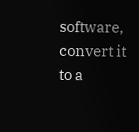software, convert it to a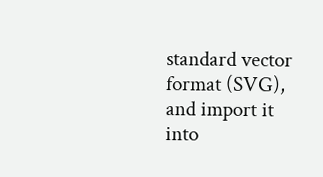standard vector format (SVG), and import it into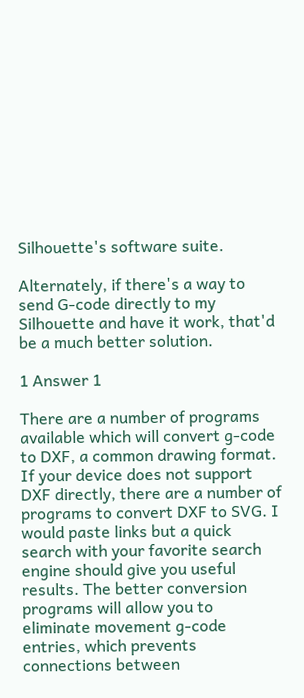Silhouette's software suite.

Alternately, if there's a way to send G-code directly to my Silhouette and have it work, that'd be a much better solution.

1 Answer 1

There are a number of programs available which will convert g-code to DXF, a common drawing format. If your device does not support DXF directly, there are a number of programs to convert DXF to SVG. I would paste links but a quick search with your favorite search engine should give you useful results. The better conversion programs will allow you to eliminate movement g-code entries, which prevents connections between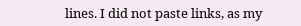lines. I did not paste links, as my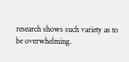research shows such variety as to be overwhelming.